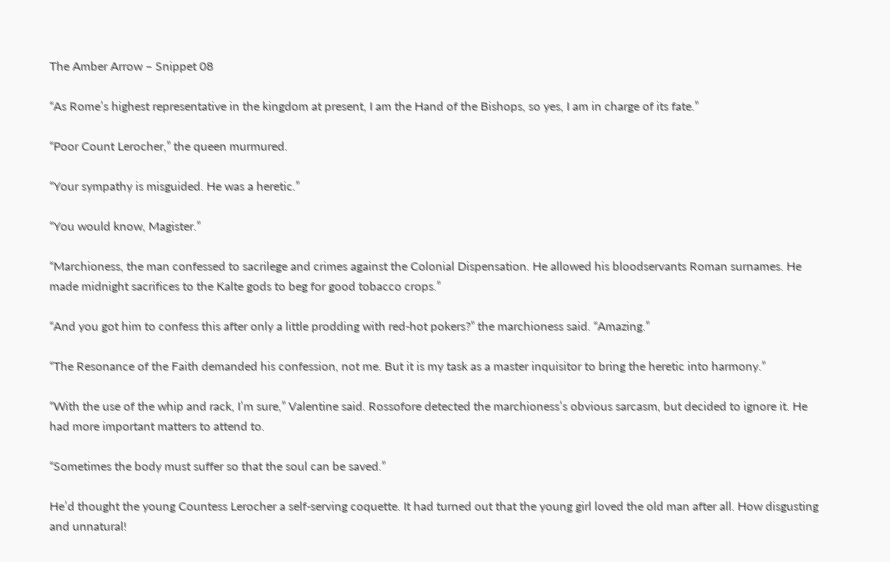The Amber Arrow – Snippet 08

“As Rome’s highest representative in the kingdom at present, I am the Hand of the Bishops, so yes, I am in charge of its fate.”

“Poor Count Lerocher,” the queen murmured.

“Your sympathy is misguided. He was a heretic.”

“You would know, Magister.”

“Marchioness, the man confessed to sacrilege and crimes against the Colonial Dispensation. He allowed his bloodservants Roman surnames. He made midnight sacrifices to the Kalte gods to beg for good tobacco crops.”

“And you got him to confess this after only a little prodding with red-hot pokers?” the marchioness said. “Amazing.”

“The Resonance of the Faith demanded his confession, not me. But it is my task as a master inquisitor to bring the heretic into harmony.”

“With the use of the whip and rack, I’m sure,” Valentine said. Rossofore detected the marchioness’s obvious sarcasm, but decided to ignore it. He had more important matters to attend to.

“Sometimes the body must suffer so that the soul can be saved.”

He’d thought the young Countess Lerocher a self-serving coquette. It had turned out that the young girl loved the old man after all. How disgusting and unnatural!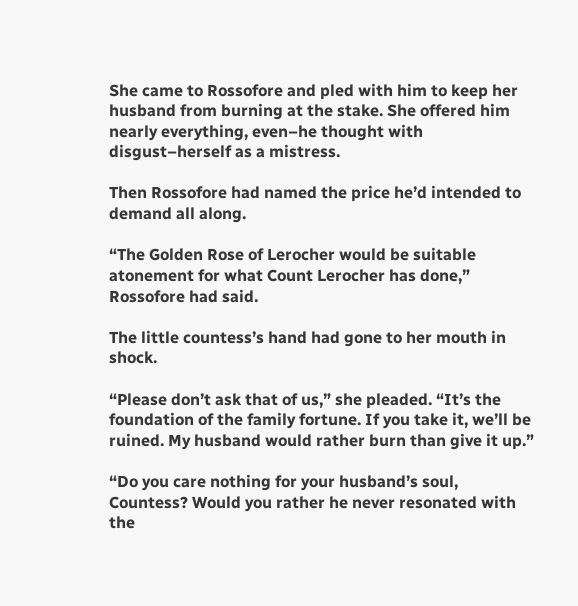She came to Rossofore and pled with him to keep her husband from burning at the stake. She offered him nearly everything, even–he thought with disgust–herself as a mistress.

Then Rossofore had named the price he’d intended to demand all along.

“The Golden Rose of Lerocher would be suitable atonement for what Count Lerocher has done,” Rossofore had said.

The little countess’s hand had gone to her mouth in shock.

“Please don’t ask that of us,” she pleaded. “It’s the foundation of the family fortune. If you take it, we’ll be ruined. My husband would rather burn than give it up.”

“Do you care nothing for your husband’s soul, Countess? Would you rather he never resonated with the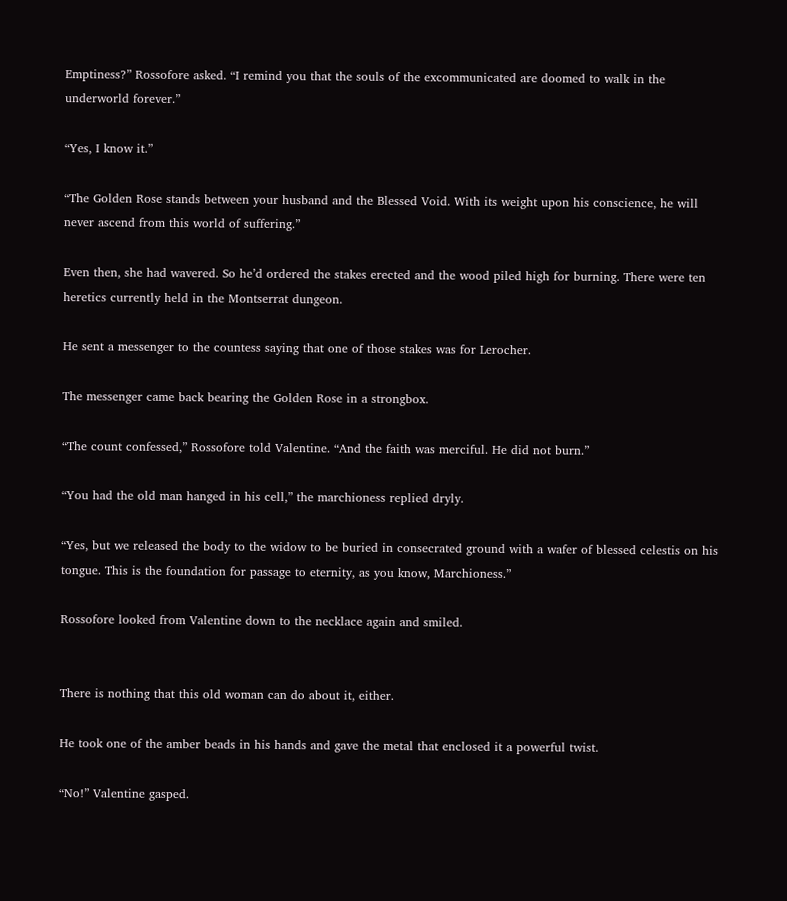Emptiness?” Rossofore asked. “I remind you that the souls of the excommunicated are doomed to walk in the underworld forever.”

“Yes, I know it.”

“The Golden Rose stands between your husband and the Blessed Void. With its weight upon his conscience, he will never ascend from this world of suffering.”

Even then, she had wavered. So he’d ordered the stakes erected and the wood piled high for burning. There were ten heretics currently held in the Montserrat dungeon.

He sent a messenger to the countess saying that one of those stakes was for Lerocher.

The messenger came back bearing the Golden Rose in a strongbox.

“The count confessed,” Rossofore told Valentine. “And the faith was merciful. He did not burn.”

“You had the old man hanged in his cell,” the marchioness replied dryly.

“Yes, but we released the body to the widow to be buried in consecrated ground with a wafer of blessed celestis on his tongue. This is the foundation for passage to eternity, as you know, Marchioness.”

Rossofore looked from Valentine down to the necklace again and smiled.


There is nothing that this old woman can do about it, either.

He took one of the amber beads in his hands and gave the metal that enclosed it a powerful twist.

“No!” Valentine gasped.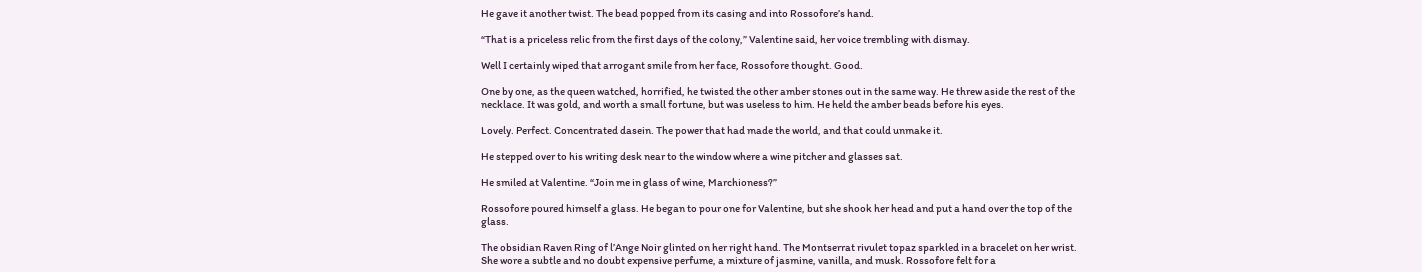He gave it another twist. The bead popped from its casing and into Rossofore’s hand.

“That is a priceless relic from the first days of the colony,” Valentine said, her voice trembling with dismay.

Well I certainly wiped that arrogant smile from her face, Rossofore thought. Good.

One by one, as the queen watched, horrified, he twisted the other amber stones out in the same way. He threw aside the rest of the necklace. It was gold, and worth a small fortune, but was useless to him. He held the amber beads before his eyes.

Lovely. Perfect. Concentrated dasein. The power that had made the world, and that could unmake it.

He stepped over to his writing desk near to the window where a wine pitcher and glasses sat.

He smiled at Valentine. “Join me in glass of wine, Marchioness?”

Rossofore poured himself a glass. He began to pour one for Valentine, but she shook her head and put a hand over the top of the glass.

The obsidian Raven Ring of l’Ange Noir glinted on her right hand. The Montserrat rivulet topaz sparkled in a bracelet on her wrist. She wore a subtle and no doubt expensive perfume, a mixture of jasmine, vanilla, and musk. Rossofore felt for a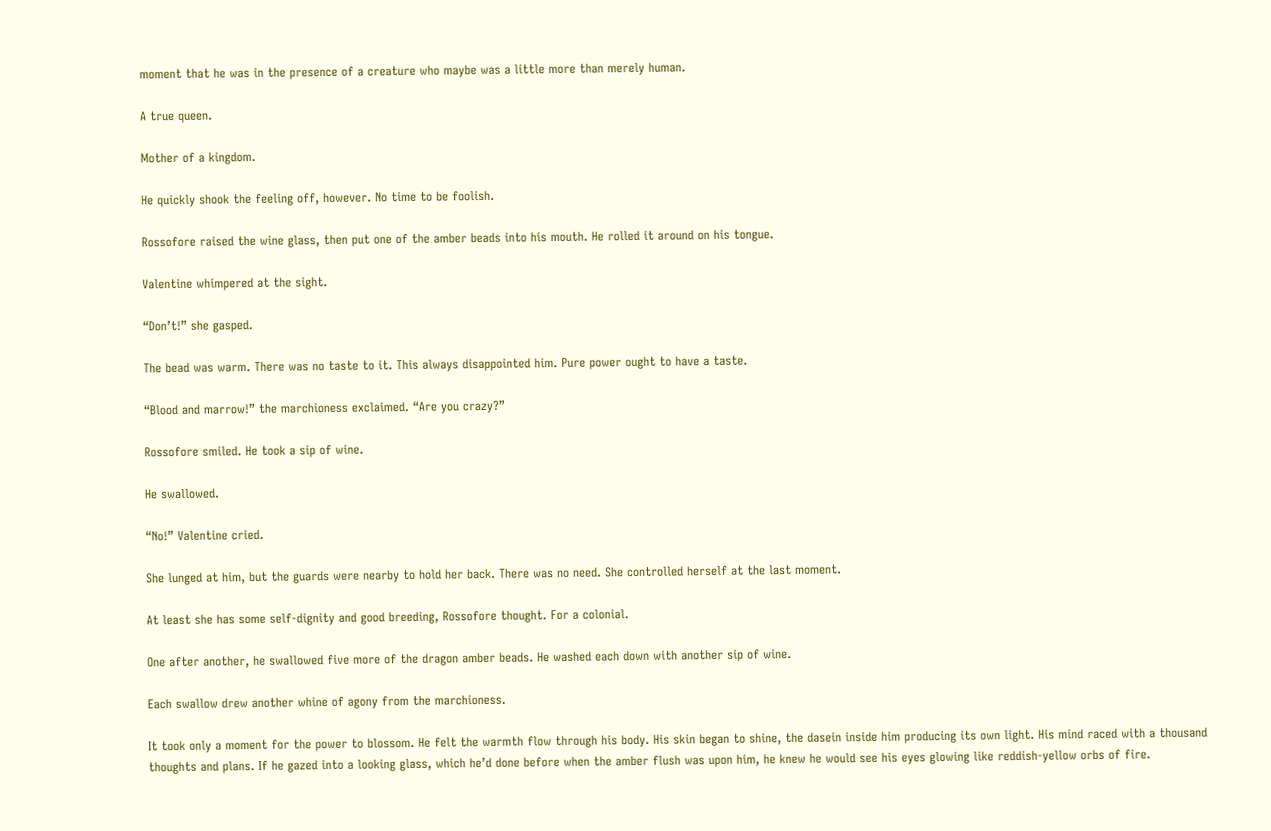moment that he was in the presence of a creature who maybe was a little more than merely human.

A true queen.

Mother of a kingdom.

He quickly shook the feeling off, however. No time to be foolish.

Rossofore raised the wine glass, then put one of the amber beads into his mouth. He rolled it around on his tongue.

Valentine whimpered at the sight.

“Don’t!” she gasped.

The bead was warm. There was no taste to it. This always disappointed him. Pure power ought to have a taste.

“Blood and marrow!” the marchioness exclaimed. “Are you crazy?”

Rossofore smiled. He took a sip of wine.

He swallowed.

“No!” Valentine cried.

She lunged at him, but the guards were nearby to hold her back. There was no need. She controlled herself at the last moment.

At least she has some self-dignity and good breeding, Rossofore thought. For a colonial.

One after another, he swallowed five more of the dragon amber beads. He washed each down with another sip of wine.

Each swallow drew another whine of agony from the marchioness.

It took only a moment for the power to blossom. He felt the warmth flow through his body. His skin began to shine, the dasein inside him producing its own light. His mind raced with a thousand thoughts and plans. If he gazed into a looking glass, which he’d done before when the amber flush was upon him, he knew he would see his eyes glowing like reddish-yellow orbs of fire.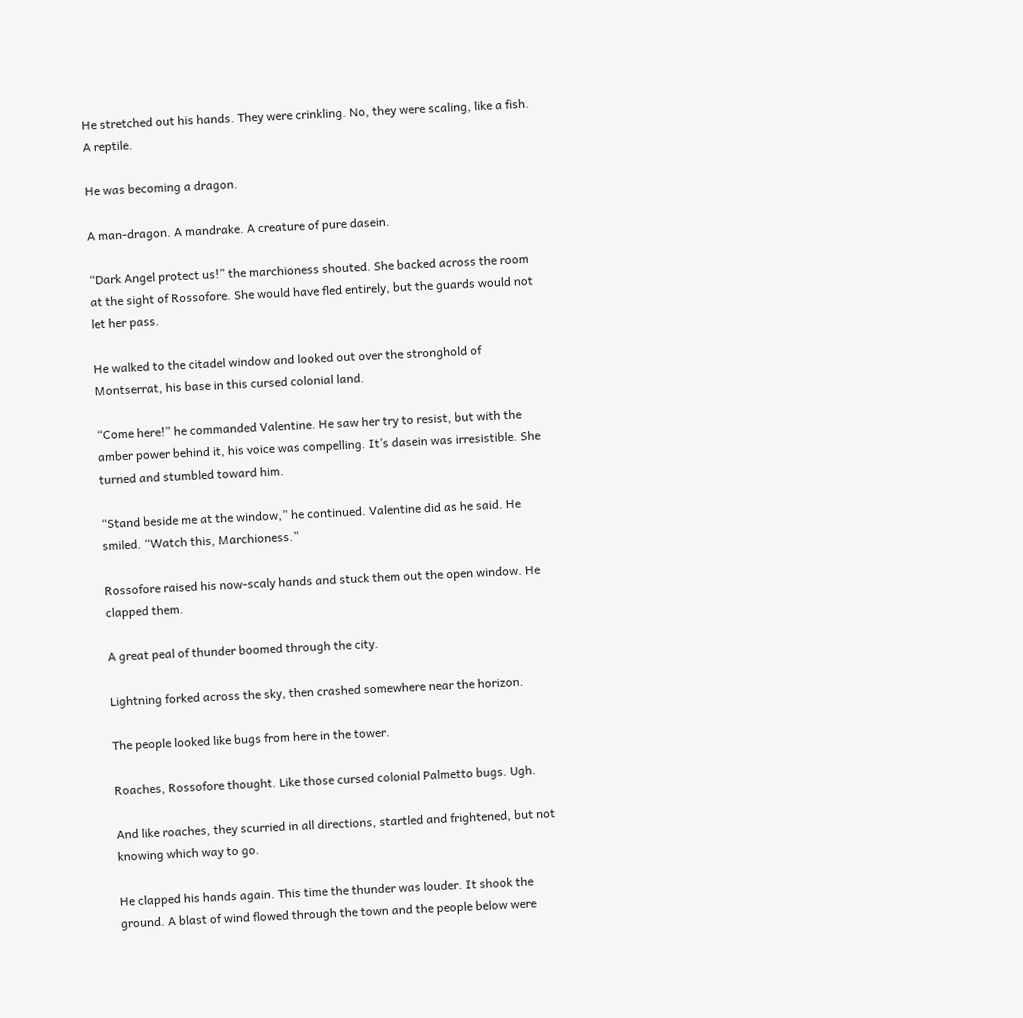He stretched out his hands. They were crinkling. No, they were scaling, like a fish. A reptile.

He was becoming a dragon.

A man-dragon. A mandrake. A creature of pure dasein.

“Dark Angel protect us!” the marchioness shouted. She backed across the room at the sight of Rossofore. She would have fled entirely, but the guards would not let her pass.

He walked to the citadel window and looked out over the stronghold of Montserrat, his base in this cursed colonial land.

“Come here!” he commanded Valentine. He saw her try to resist, but with the amber power behind it, his voice was compelling. It’s dasein was irresistible. She turned and stumbled toward him.

“Stand beside me at the window,” he continued. Valentine did as he said. He smiled. “Watch this, Marchioness.”

Rossofore raised his now-scaly hands and stuck them out the open window. He clapped them.

A great peal of thunder boomed through the city.

Lightning forked across the sky, then crashed somewhere near the horizon.

The people looked like bugs from here in the tower.

Roaches, Rossofore thought. Like those cursed colonial Palmetto bugs. Ugh.

And like roaches, they scurried in all directions, startled and frightened, but not knowing which way to go.

He clapped his hands again. This time the thunder was louder. It shook the ground. A blast of wind flowed through the town and the people below were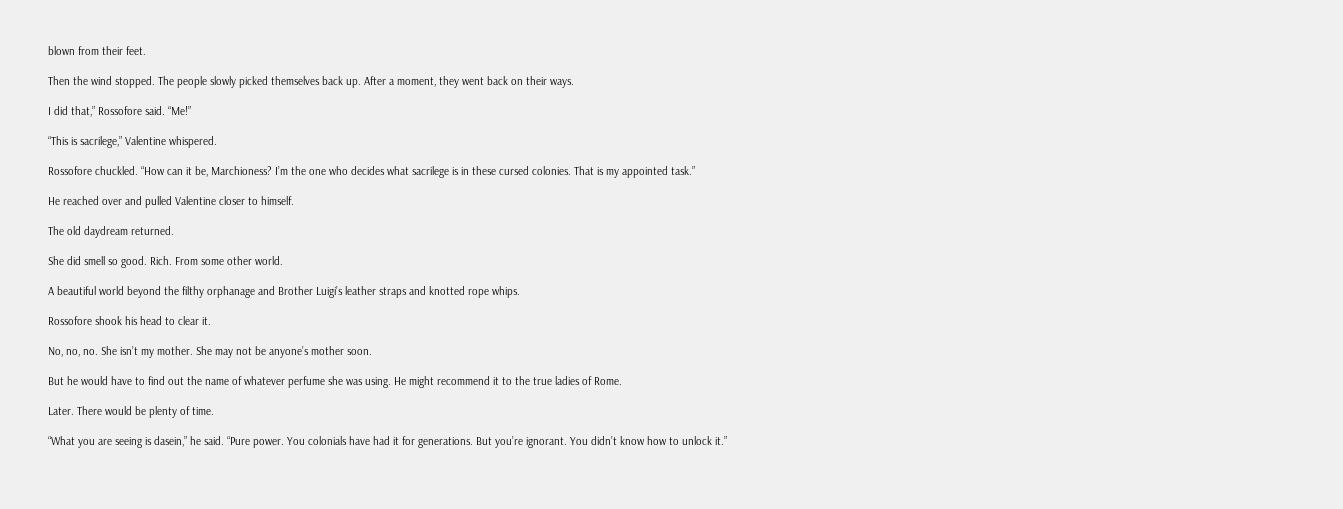blown from their feet.

Then the wind stopped. The people slowly picked themselves back up. After a moment, they went back on their ways.

I did that,” Rossofore said. “Me!”

“This is sacrilege,” Valentine whispered.

Rossofore chuckled. “How can it be, Marchioness? I’m the one who decides what sacrilege is in these cursed colonies. That is my appointed task.”

He reached over and pulled Valentine closer to himself.

The old daydream returned.

She did smell so good. Rich. From some other world.

A beautiful world beyond the filthy orphanage and Brother Luigi’s leather straps and knotted rope whips.

Rossofore shook his head to clear it.

No, no, no. She isn’t my mother. She may not be anyone’s mother soon.

But he would have to find out the name of whatever perfume she was using. He might recommend it to the true ladies of Rome.

Later. There would be plenty of time.

“What you are seeing is dasein,” he said. “Pure power. You colonials have had it for generations. But you’re ignorant. You didn’t know how to unlock it.”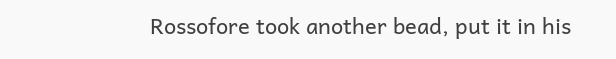Rossofore took another bead, put it in his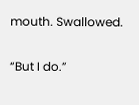mouth. Swallowed.

“But I do.”